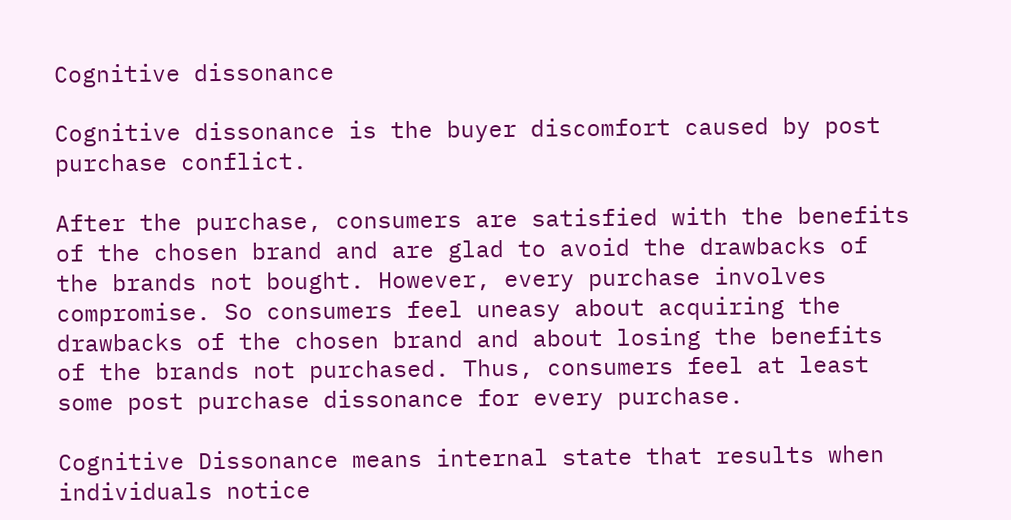Cognitive dissonance

Cognitive dissonance is the buyer discomfort caused by post purchase conflict.

After the purchase, consumers are satisfied with the benefits of the chosen brand and are glad to avoid the drawbacks of the brands not bought. However, every purchase involves compromise. So consumers feel uneasy about acquiring the drawbacks of the chosen brand and about losing the benefits of the brands not purchased. Thus, consumers feel at least some post purchase dissonance for every purchase.

Cognitive Dissonance means internal state that results when individuals notice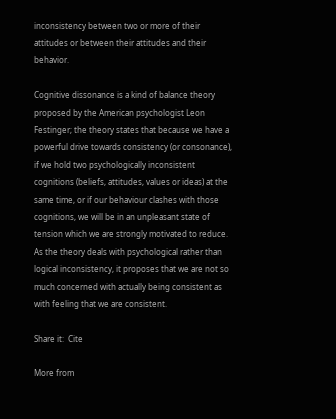inconsistency between two or more of their attitudes or between their attitudes and their behavior.

Cognitive dissonance is a kind of balance theory proposed by the American psychologist Leon Festinger; the theory states that because we have a powerful drive towards consistency (or consonance), if we hold two psychologically inconsistent cognitions (beliefs, attitudes, values or ideas) at the same time, or if our behaviour clashes with those cognitions, we will be in an unpleasant state of tension which we are strongly motivated to reduce. As the theory deals with psychological rather than logical inconsistency, it proposes that we are not so much concerned with actually being consistent as with feeling that we are consistent.

Share it:  Cite

More from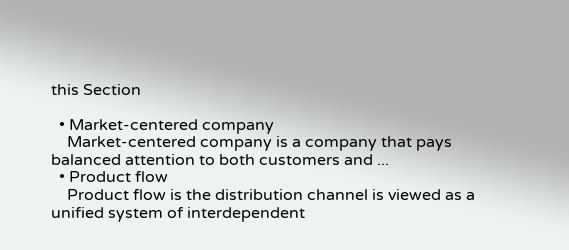this Section

  • Market-centered company
    Market-centered company is a company that pays balanced attention to both customers and ...
  • Product flow
    Product flow is the distribution channel is viewed as a unified system of interdependent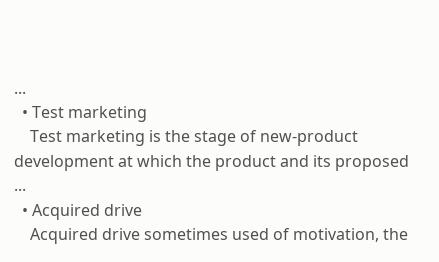...
  • Test marketing
    Test marketing is the stage of new-product development at which the product and its proposed ...
  • Acquired drive
    Acquired drive sometimes used of motivation, the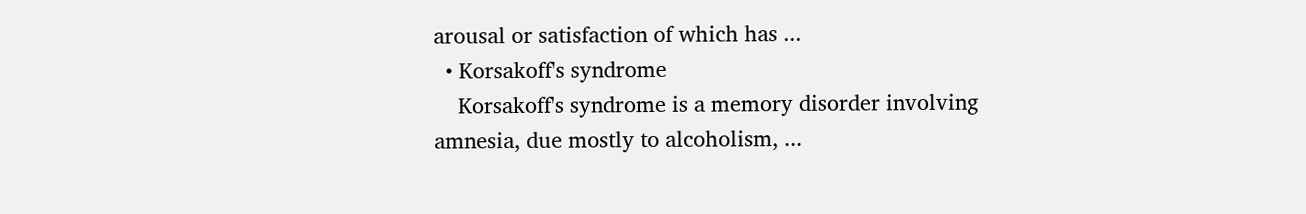arousal or satisfaction of which has ...
  • Korsakoff's syndrome
    Korsakoff's syndrome is a memory disorder involving amnesia, due mostly to alcoholism, ...